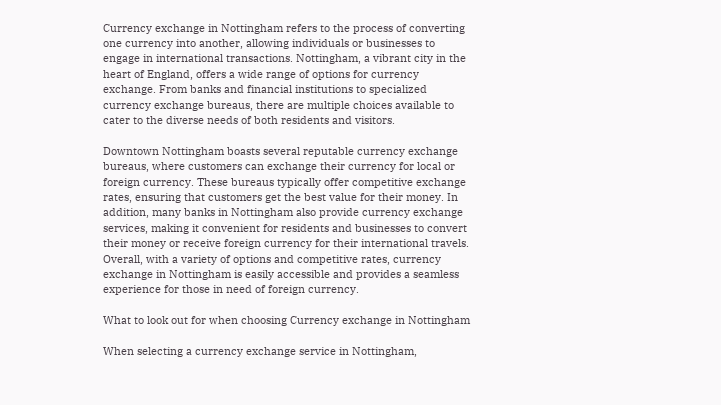Currency exchange in Nottingham refers to the process of converting one currency into another, allowing individuals or businesses to engage in international transactions. Nottingham, a vibrant city in the heart of England, offers a wide range of options for currency exchange. From banks and financial institutions to specialized currency exchange bureaus, there are multiple choices available to cater to the diverse needs of both residents and visitors.

Downtown Nottingham boasts several reputable currency exchange bureaus, where customers can exchange their currency for local or foreign currency. These bureaus typically offer competitive exchange rates, ensuring that customers get the best value for their money. In addition, many banks in Nottingham also provide currency exchange services, making it convenient for residents and businesses to convert their money or receive foreign currency for their international travels. Overall, with a variety of options and competitive rates, currency exchange in Nottingham is easily accessible and provides a seamless experience for those in need of foreign currency.

What to look out for when choosing Currency exchange in Nottingham

When selecting a currency exchange service in Nottingham,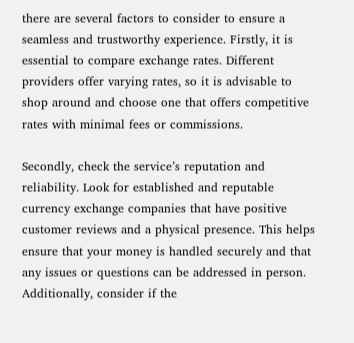there are several factors to consider to ensure a seamless and trustworthy experience. Firstly, it is essential to compare exchange rates. Different providers offer varying rates, so it is advisable to shop around and choose one that offers competitive rates with minimal fees or commissions.

Secondly, check the service’s reputation and reliability. Look for established and reputable currency exchange companies that have positive customer reviews and a physical presence. This helps ensure that your money is handled securely and that any issues or questions can be addressed in person. Additionally, consider if the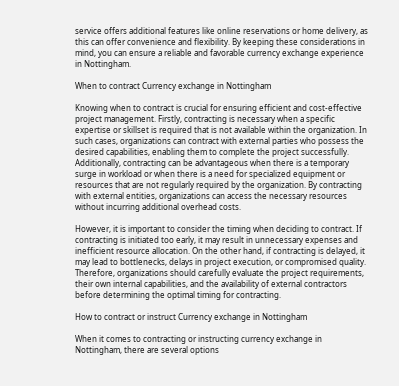service offers additional features like online reservations or home delivery, as this can offer convenience and flexibility. By keeping these considerations in mind, you can ensure a reliable and favorable currency exchange experience in Nottingham.

When to contract Currency exchange in Nottingham

Knowing when to contract is crucial for ensuring efficient and cost-effective project management. Firstly, contracting is necessary when a specific expertise or skillset is required that is not available within the organization. In such cases, organizations can contract with external parties who possess the desired capabilities, enabling them to complete the project successfully. Additionally, contracting can be advantageous when there is a temporary surge in workload or when there is a need for specialized equipment or resources that are not regularly required by the organization. By contracting with external entities, organizations can access the necessary resources without incurring additional overhead costs.

However, it is important to consider the timing when deciding to contract. If contracting is initiated too early, it may result in unnecessary expenses and inefficient resource allocation. On the other hand, if contracting is delayed, it may lead to bottlenecks, delays in project execution, or compromised quality. Therefore, organizations should carefully evaluate the project requirements, their own internal capabilities, and the availability of external contractors before determining the optimal timing for contracting.

How to contract or instruct Currency exchange in Nottingham

When it comes to contracting or instructing currency exchange in Nottingham, there are several options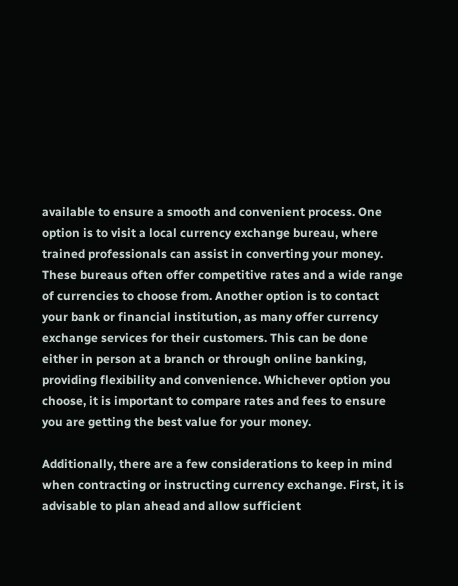available to ensure a smooth and convenient process. One option is to visit a local currency exchange bureau, where trained professionals can assist in converting your money. These bureaus often offer competitive rates and a wide range of currencies to choose from. Another option is to contact your bank or financial institution, as many offer currency exchange services for their customers. This can be done either in person at a branch or through online banking, providing flexibility and convenience. Whichever option you choose, it is important to compare rates and fees to ensure you are getting the best value for your money.

Additionally, there are a few considerations to keep in mind when contracting or instructing currency exchange. First, it is advisable to plan ahead and allow sufficient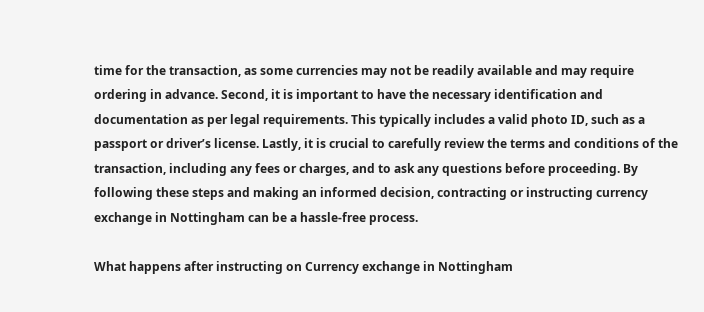time for the transaction, as some currencies may not be readily available and may require ordering in advance. Second, it is important to have the necessary identification and documentation as per legal requirements. This typically includes a valid photo ID, such as a passport or driver’s license. Lastly, it is crucial to carefully review the terms and conditions of the transaction, including any fees or charges, and to ask any questions before proceeding. By following these steps and making an informed decision, contracting or instructing currency exchange in Nottingham can be a hassle-free process.

What happens after instructing on Currency exchange in Nottingham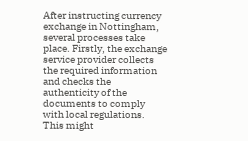After instructing currency exchange in Nottingham, several processes take place. Firstly, the exchange service provider collects the required information and checks the authenticity of the documents to comply with local regulations. This might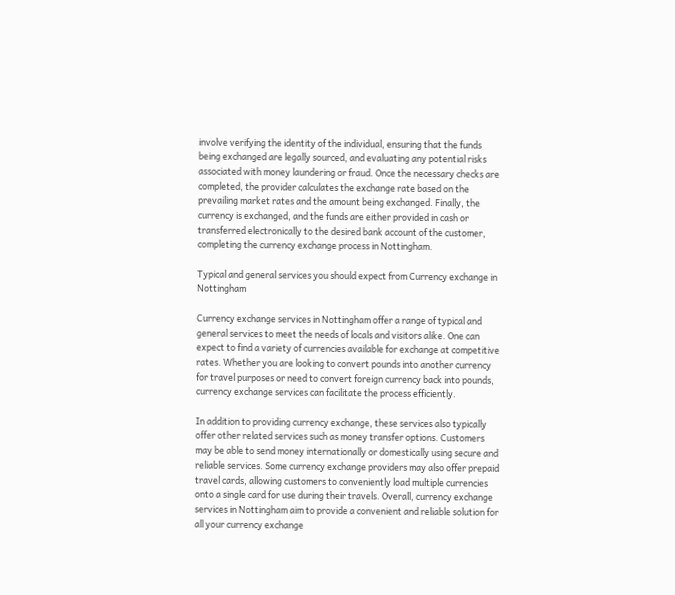involve verifying the identity of the individual, ensuring that the funds being exchanged are legally sourced, and evaluating any potential risks associated with money laundering or fraud. Once the necessary checks are completed, the provider calculates the exchange rate based on the prevailing market rates and the amount being exchanged. Finally, the currency is exchanged, and the funds are either provided in cash or transferred electronically to the desired bank account of the customer, completing the currency exchange process in Nottingham.

Typical and general services you should expect from Currency exchange in Nottingham

Currency exchange services in Nottingham offer a range of typical and general services to meet the needs of locals and visitors alike. One can expect to find a variety of currencies available for exchange at competitive rates. Whether you are looking to convert pounds into another currency for travel purposes or need to convert foreign currency back into pounds, currency exchange services can facilitate the process efficiently.

In addition to providing currency exchange, these services also typically offer other related services such as money transfer options. Customers may be able to send money internationally or domestically using secure and reliable services. Some currency exchange providers may also offer prepaid travel cards, allowing customers to conveniently load multiple currencies onto a single card for use during their travels. Overall, currency exchange services in Nottingham aim to provide a convenient and reliable solution for all your currency exchange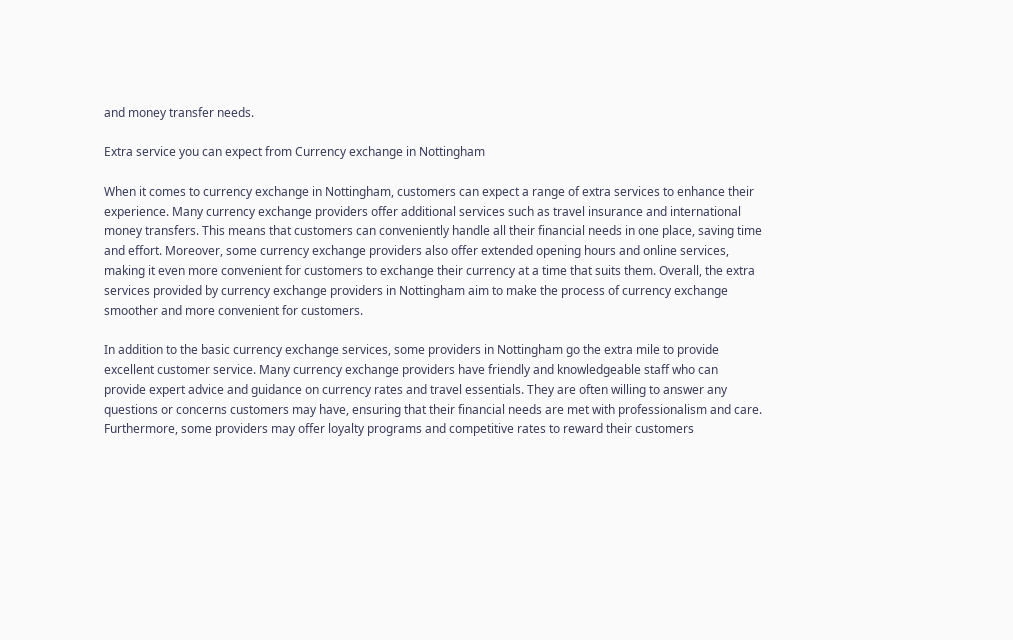and money transfer needs.

Extra service you can expect from Currency exchange in Nottingham

When it comes to currency exchange in Nottingham, customers can expect a range of extra services to enhance their experience. Many currency exchange providers offer additional services such as travel insurance and international money transfers. This means that customers can conveniently handle all their financial needs in one place, saving time and effort. Moreover, some currency exchange providers also offer extended opening hours and online services, making it even more convenient for customers to exchange their currency at a time that suits them. Overall, the extra services provided by currency exchange providers in Nottingham aim to make the process of currency exchange smoother and more convenient for customers.

In addition to the basic currency exchange services, some providers in Nottingham go the extra mile to provide excellent customer service. Many currency exchange providers have friendly and knowledgeable staff who can provide expert advice and guidance on currency rates and travel essentials. They are often willing to answer any questions or concerns customers may have, ensuring that their financial needs are met with professionalism and care. Furthermore, some providers may offer loyalty programs and competitive rates to reward their customers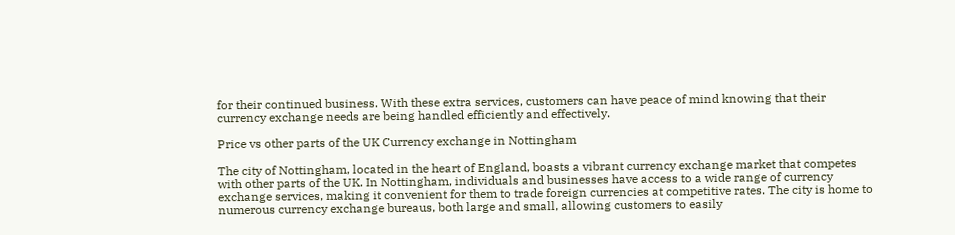for their continued business. With these extra services, customers can have peace of mind knowing that their currency exchange needs are being handled efficiently and effectively.

Price vs other parts of the UK Currency exchange in Nottingham

The city of Nottingham, located in the heart of England, boasts a vibrant currency exchange market that competes with other parts of the UK. In Nottingham, individuals and businesses have access to a wide range of currency exchange services, making it convenient for them to trade foreign currencies at competitive rates. The city is home to numerous currency exchange bureaus, both large and small, allowing customers to easily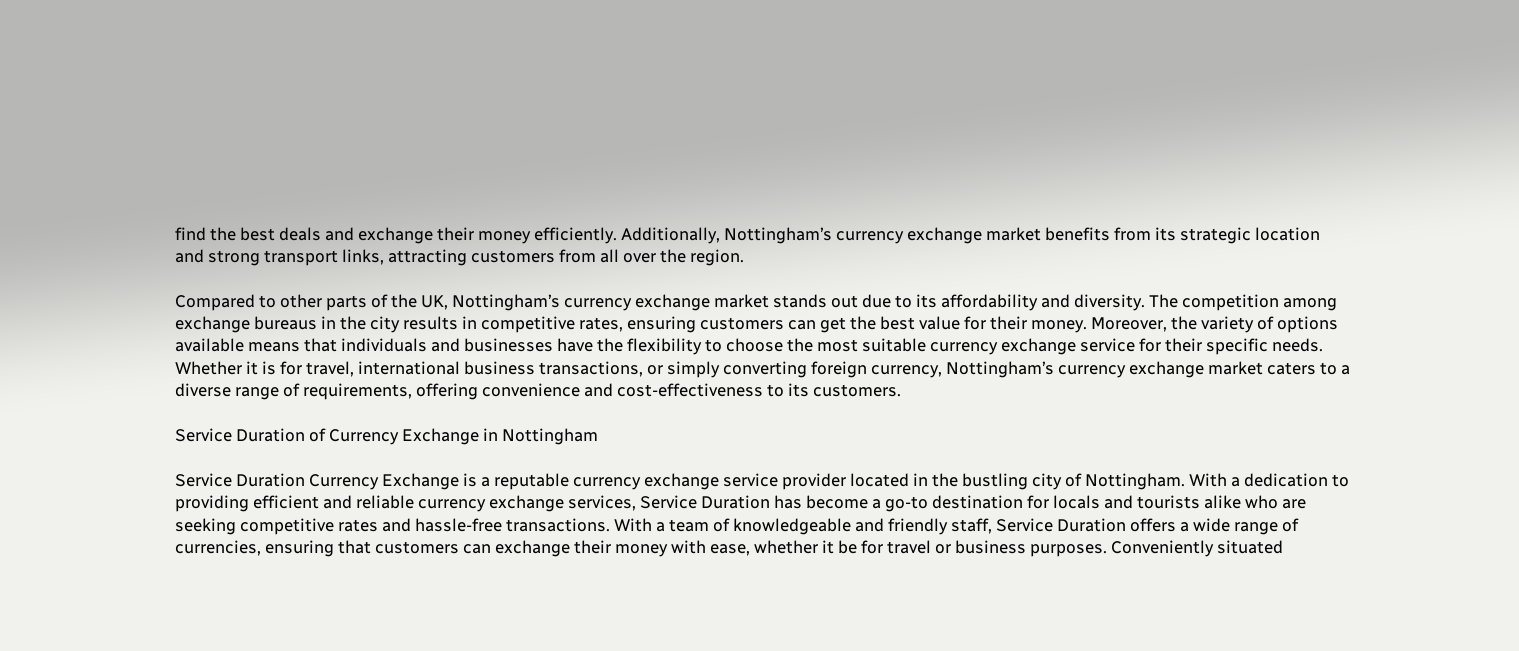find the best deals and exchange their money efficiently. Additionally, Nottingham’s currency exchange market benefits from its strategic location and strong transport links, attracting customers from all over the region.

Compared to other parts of the UK, Nottingham’s currency exchange market stands out due to its affordability and diversity. The competition among exchange bureaus in the city results in competitive rates, ensuring customers can get the best value for their money. Moreover, the variety of options available means that individuals and businesses have the flexibility to choose the most suitable currency exchange service for their specific needs. Whether it is for travel, international business transactions, or simply converting foreign currency, Nottingham’s currency exchange market caters to a diverse range of requirements, offering convenience and cost-effectiveness to its customers.

Service Duration of Currency Exchange in Nottingham

Service Duration Currency Exchange is a reputable currency exchange service provider located in the bustling city of Nottingham. With a dedication to providing efficient and reliable currency exchange services, Service Duration has become a go-to destination for locals and tourists alike who are seeking competitive rates and hassle-free transactions. With a team of knowledgeable and friendly staff, Service Duration offers a wide range of currencies, ensuring that customers can exchange their money with ease, whether it be for travel or business purposes. Conveniently situated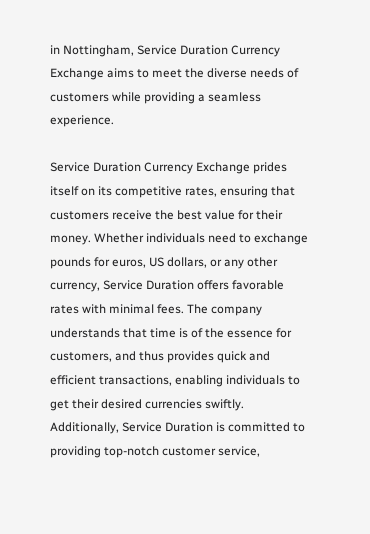in Nottingham, Service Duration Currency Exchange aims to meet the diverse needs of customers while providing a seamless experience.

Service Duration Currency Exchange prides itself on its competitive rates, ensuring that customers receive the best value for their money. Whether individuals need to exchange pounds for euros, US dollars, or any other currency, Service Duration offers favorable rates with minimal fees. The company understands that time is of the essence for customers, and thus provides quick and efficient transactions, enabling individuals to get their desired currencies swiftly. Additionally, Service Duration is committed to providing top-notch customer service,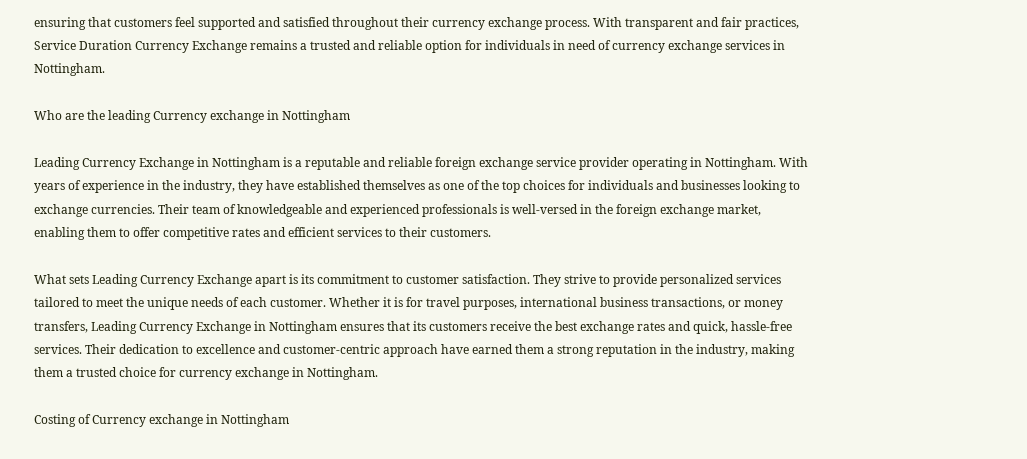ensuring that customers feel supported and satisfied throughout their currency exchange process. With transparent and fair practices, Service Duration Currency Exchange remains a trusted and reliable option for individuals in need of currency exchange services in Nottingham.

Who are the leading Currency exchange in Nottingham

Leading Currency Exchange in Nottingham is a reputable and reliable foreign exchange service provider operating in Nottingham. With years of experience in the industry, they have established themselves as one of the top choices for individuals and businesses looking to exchange currencies. Their team of knowledgeable and experienced professionals is well-versed in the foreign exchange market, enabling them to offer competitive rates and efficient services to their customers.

What sets Leading Currency Exchange apart is its commitment to customer satisfaction. They strive to provide personalized services tailored to meet the unique needs of each customer. Whether it is for travel purposes, international business transactions, or money transfers, Leading Currency Exchange in Nottingham ensures that its customers receive the best exchange rates and quick, hassle-free services. Their dedication to excellence and customer-centric approach have earned them a strong reputation in the industry, making them a trusted choice for currency exchange in Nottingham.

Costing of Currency exchange in Nottingham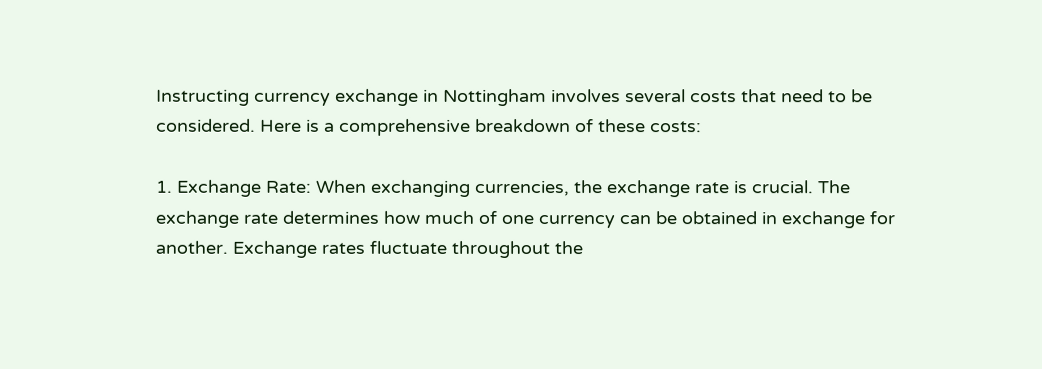Instructing currency exchange in Nottingham involves several costs that need to be considered. Here is a comprehensive breakdown of these costs:

1. Exchange Rate: When exchanging currencies, the exchange rate is crucial. The exchange rate determines how much of one currency can be obtained in exchange for another. Exchange rates fluctuate throughout the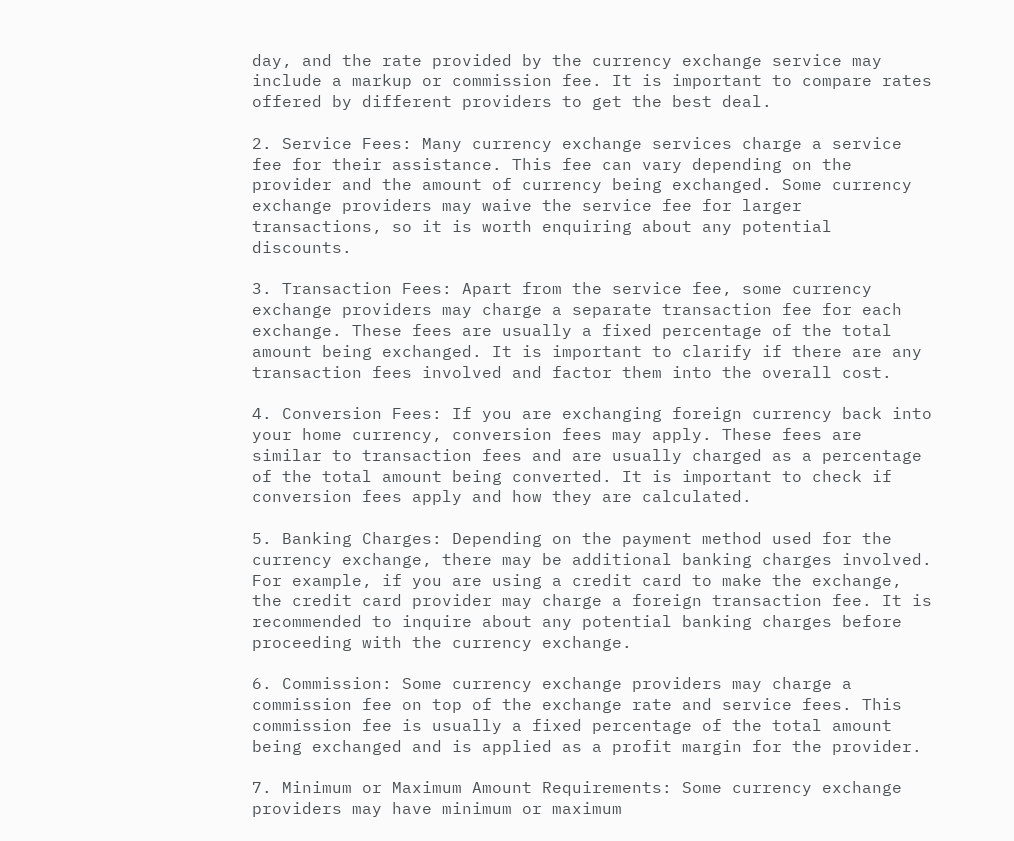day, and the rate provided by the currency exchange service may include a markup or commission fee. It is important to compare rates offered by different providers to get the best deal.

2. Service Fees: Many currency exchange services charge a service fee for their assistance. This fee can vary depending on the provider and the amount of currency being exchanged. Some currency exchange providers may waive the service fee for larger transactions, so it is worth enquiring about any potential discounts.

3. Transaction Fees: Apart from the service fee, some currency exchange providers may charge a separate transaction fee for each exchange. These fees are usually a fixed percentage of the total amount being exchanged. It is important to clarify if there are any transaction fees involved and factor them into the overall cost.

4. Conversion Fees: If you are exchanging foreign currency back into your home currency, conversion fees may apply. These fees are similar to transaction fees and are usually charged as a percentage of the total amount being converted. It is important to check if conversion fees apply and how they are calculated.

5. Banking Charges: Depending on the payment method used for the currency exchange, there may be additional banking charges involved. For example, if you are using a credit card to make the exchange, the credit card provider may charge a foreign transaction fee. It is recommended to inquire about any potential banking charges before proceeding with the currency exchange.

6. Commission: Some currency exchange providers may charge a commission fee on top of the exchange rate and service fees. This commission fee is usually a fixed percentage of the total amount being exchanged and is applied as a profit margin for the provider.

7. Minimum or Maximum Amount Requirements: Some currency exchange providers may have minimum or maximum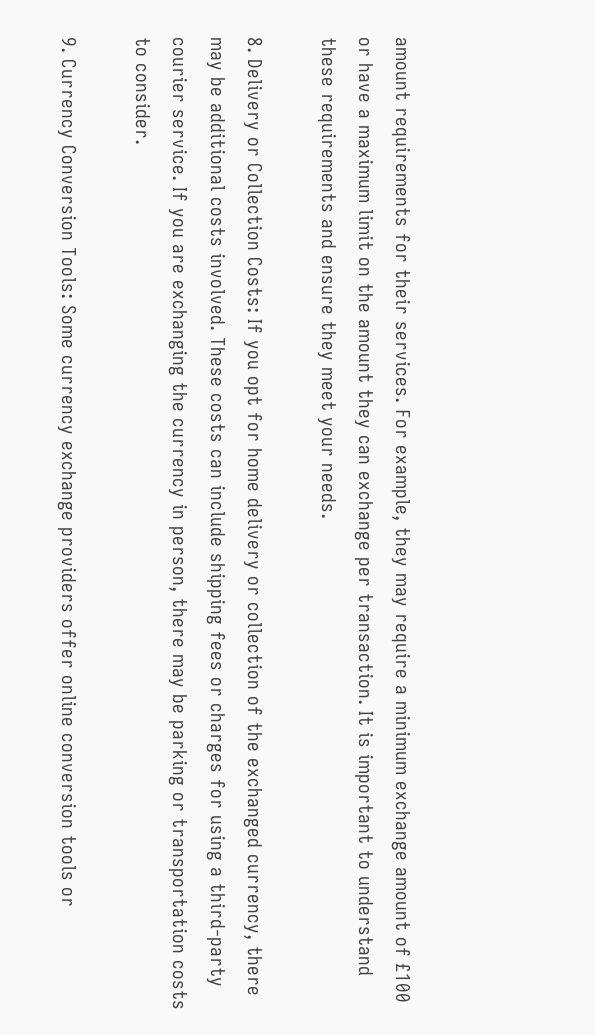amount requirements for their services. For example, they may require a minimum exchange amount of £100 or have a maximum limit on the amount they can exchange per transaction. It is important to understand these requirements and ensure they meet your needs.

8. Delivery or Collection Costs: If you opt for home delivery or collection of the exchanged currency, there may be additional costs involved. These costs can include shipping fees or charges for using a third-party courier service. If you are exchanging the currency in person, there may be parking or transportation costs to consider.

9. Currency Conversion Tools: Some currency exchange providers offer online conversion tools or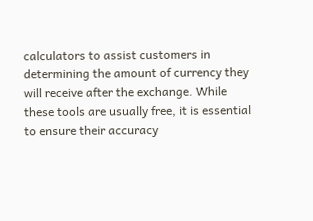calculators to assist customers in determining the amount of currency they will receive after the exchange. While these tools are usually free, it is essential to ensure their accuracy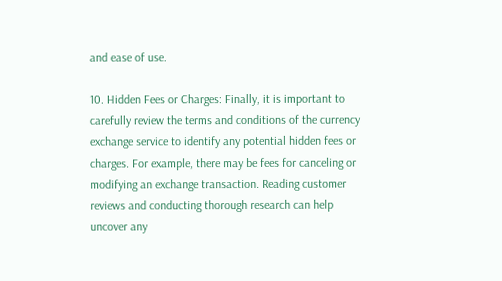and ease of use.

10. Hidden Fees or Charges: Finally, it is important to carefully review the terms and conditions of the currency exchange service to identify any potential hidden fees or charges. For example, there may be fees for canceling or modifying an exchange transaction. Reading customer reviews and conducting thorough research can help uncover any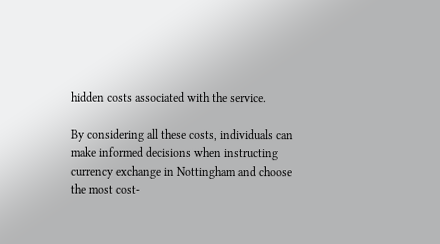hidden costs associated with the service.

By considering all these costs, individuals can make informed decisions when instructing currency exchange in Nottingham and choose the most cost-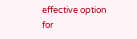effective option for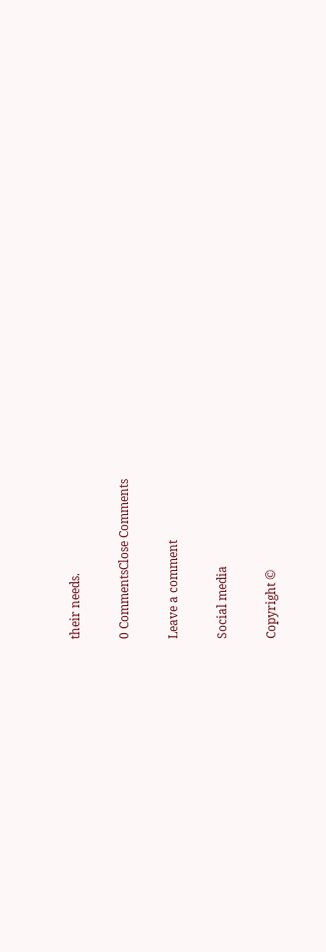their needs.

0 CommentsClose Comments

Leave a comment

Social media

Copyright ©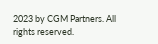2023 by CGM Partners. All rights reserved.